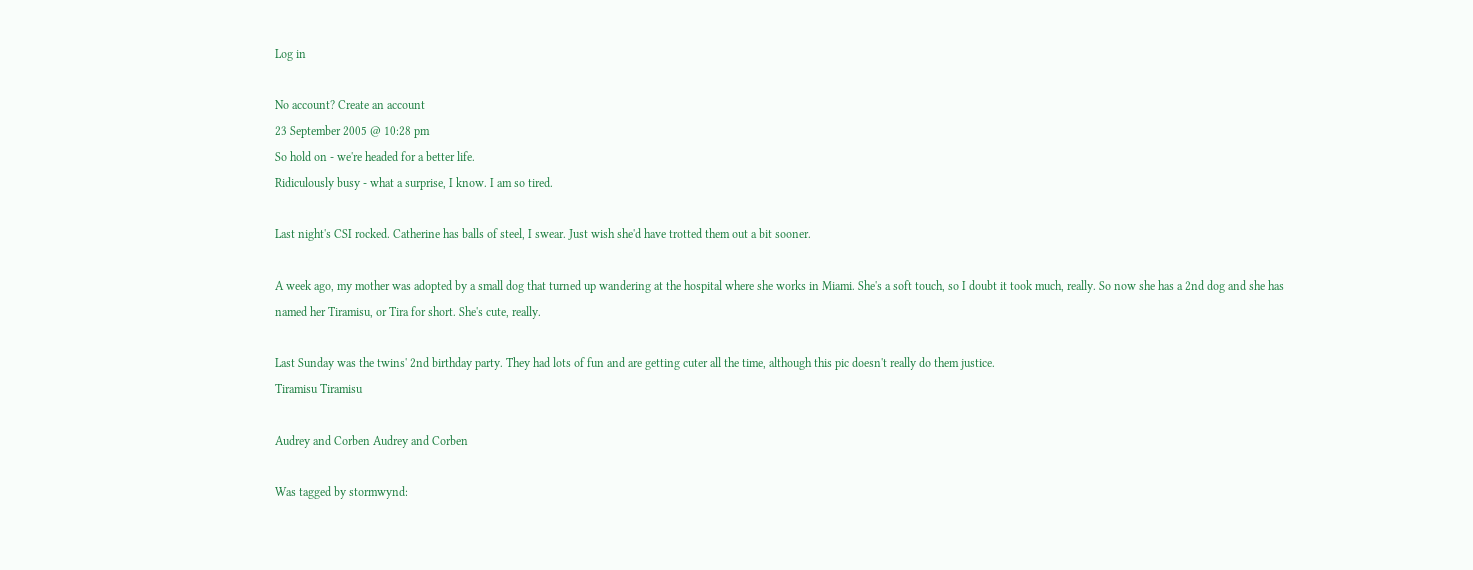Log in

No account? Create an account
23 September 2005 @ 10:28 pm
So hold on - we're headed for a better life.
Ridiculously busy - what a surprise, I know. I am so tired.

Last night's CSI rocked. Catherine has balls of steel, I swear. Just wish she'd have trotted them out a bit sooner.

A week ago, my mother was adopted by a small dog that turned up wandering at the hospital where she works in Miami. She's a soft touch, so I doubt it took much, really. So now she has a 2nd dog and she has named her Tiramisu, or Tira for short. She's cute, really.

Last Sunday was the twins' 2nd birthday party. They had lots of fun and are getting cuter all the time, although this pic doesn't really do them justice.
Tiramisu Tiramisu

Audrey and Corben Audrey and Corben

Was tagged by stormwynd: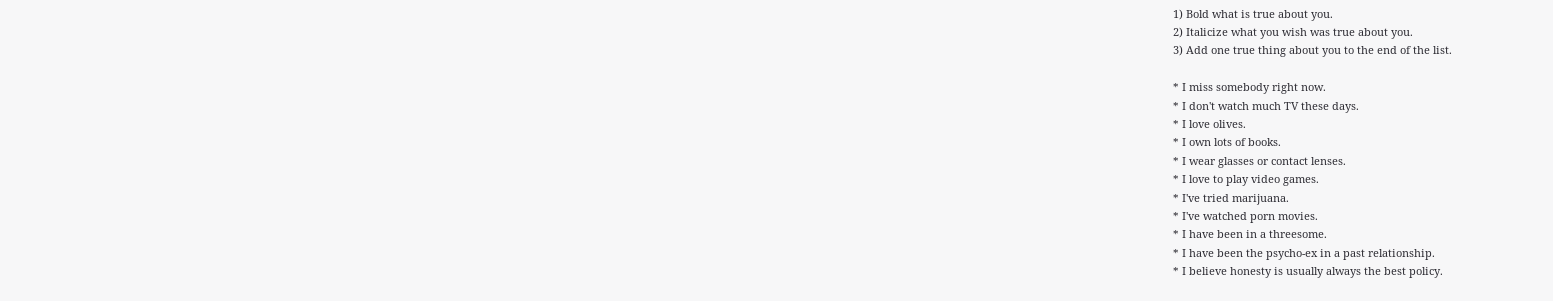1) Bold what is true about you.
2) Italicize what you wish was true about you.
3) Add one true thing about you to the end of the list.

* I miss somebody right now.
* I don't watch much TV these days.
* I love olives.
* I own lots of books.
* I wear glasses or contact lenses.
* I love to play video games.
* I've tried marijuana.
* I've watched porn movies.
* I have been in a threesome.
* I have been the psycho-ex in a past relationship.
* I believe honesty is usually always the best policy.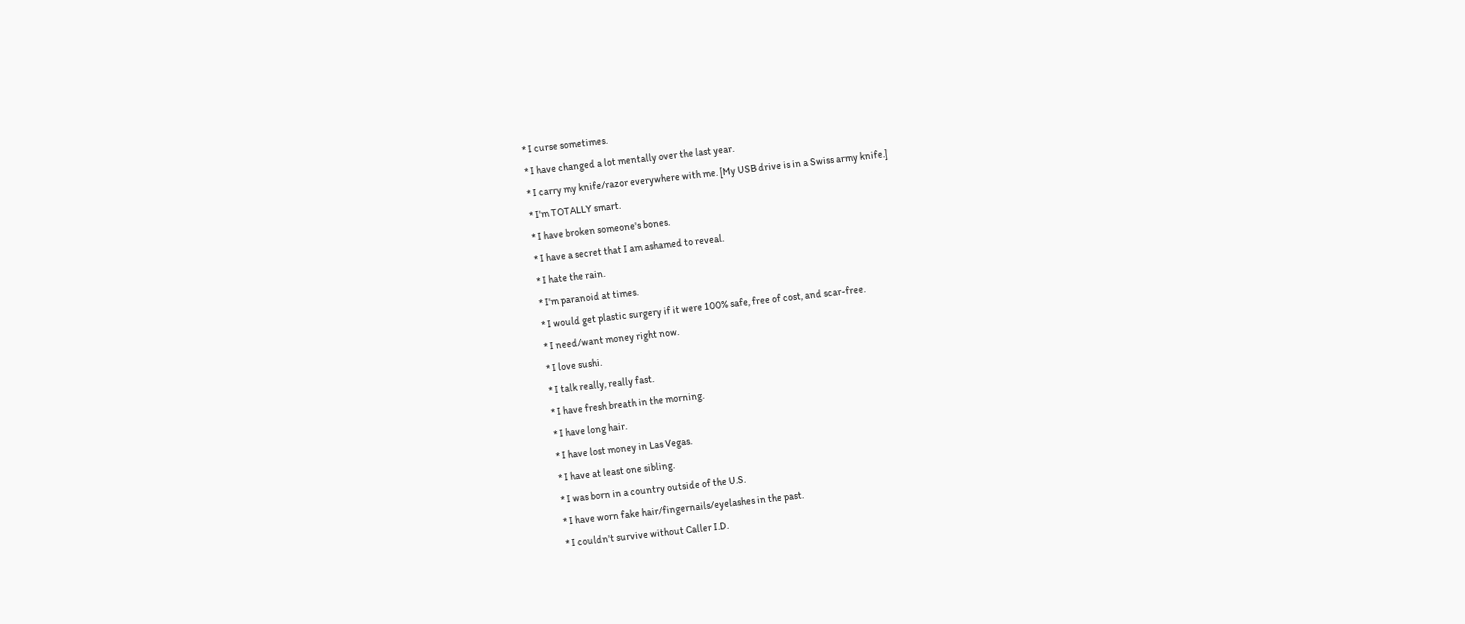* I curse sometimes.
* I have changed a lot mentally over the last year.
* I carry my knife/razor everywhere with me. [My USB drive is in a Swiss army knife.]
* I'm TOTALLY smart.
* I have broken someone's bones.
* I have a secret that I am ashamed to reveal.
* I hate the rain.
* I'm paranoid at times.
* I would get plastic surgery if it were 100% safe, free of cost, and scar-free.
* I need/want money right now.
* I love sushi.
* I talk really, really fast.
* I have fresh breath in the morning.
* I have long hair.
* I have lost money in Las Vegas.
* I have at least one sibling.
* I was born in a country outside of the U.S.
* I have worn fake hair/fingernails/eyelashes in the past.
* I couldn't survive without Caller I.D.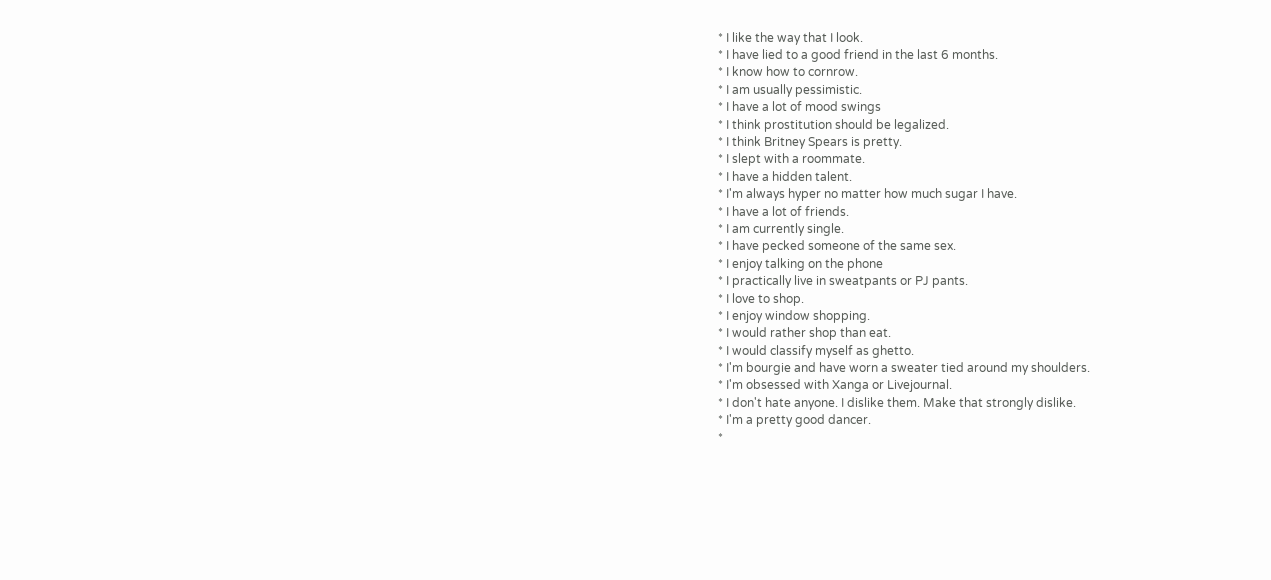* I like the way that I look.
* I have lied to a good friend in the last 6 months.
* I know how to cornrow.
* I am usually pessimistic.
* I have a lot of mood swings
* I think prostitution should be legalized.
* I think Britney Spears is pretty.
* I slept with a roommate.
* I have a hidden talent.
* I'm always hyper no matter how much sugar I have.
* I have a lot of friends.
* I am currently single.
* I have pecked someone of the same sex.
* I enjoy talking on the phone
* I practically live in sweatpants or PJ pants.
* I love to shop.
* I enjoy window shopping.
* I would rather shop than eat.
* I would classify myself as ghetto.
* I'm bourgie and have worn a sweater tied around my shoulders.
* I'm obsessed with Xanga or Livejournal.
* I don't hate anyone. I dislike them. Make that strongly dislike.
* I'm a pretty good dancer.
*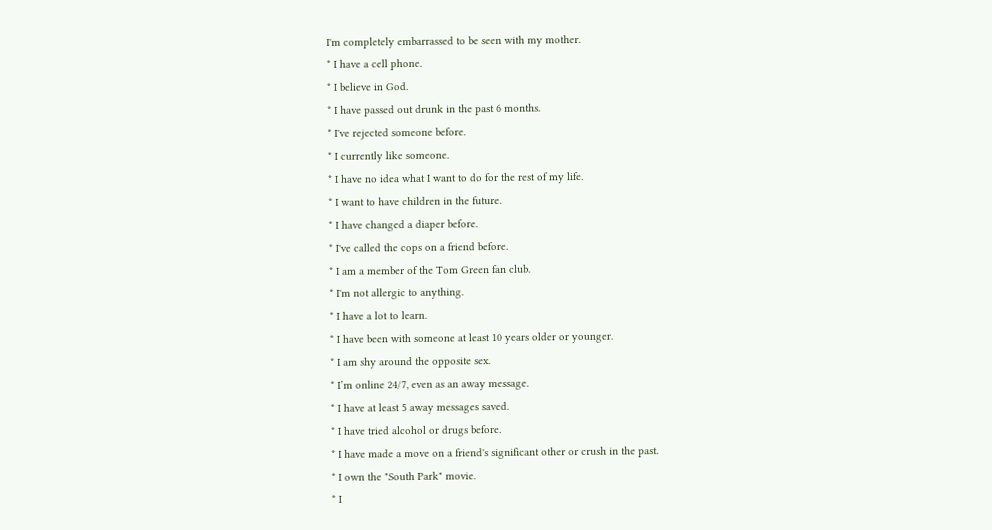I'm completely embarrassed to be seen with my mother.
* I have a cell phone.
* I believe in God.
* I have passed out drunk in the past 6 months.
* I've rejected someone before.
* I currently like someone.
* I have no idea what I want to do for the rest of my life.
* I want to have children in the future.
* I have changed a diaper before.
* I've called the cops on a friend before.
* I am a member of the Tom Green fan club.
* I'm not allergic to anything.
* I have a lot to learn.
* I have been with someone at least 10 years older or younger.
* I am shy around the opposite sex.
* I’m online 24/7, even as an away message.
* I have at least 5 away messages saved.
* I have tried alcohol or drugs before.
* I have made a move on a friend's significant other or crush in the past.
* I own the "South Park" movie.
* I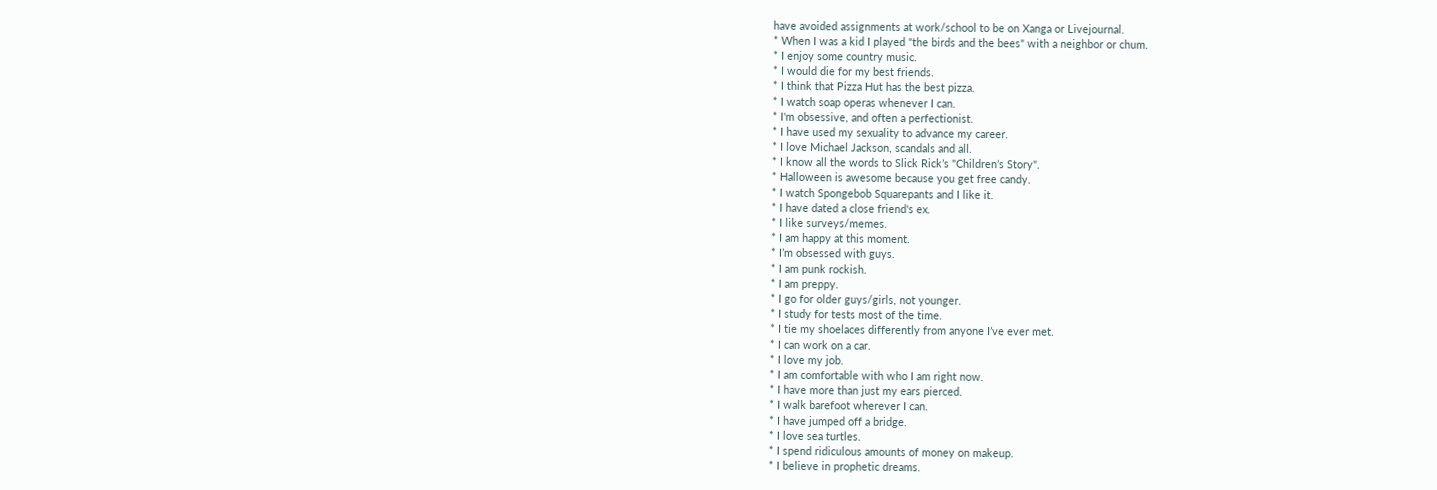have avoided assignments at work/school to be on Xanga or Livejournal.
* When I was a kid I played "the birds and the bees" with a neighbor or chum.
* I enjoy some country music.
* I would die for my best friends.
* I think that Pizza Hut has the best pizza.
* I watch soap operas whenever I can.
* I'm obsessive, and often a perfectionist.
* I have used my sexuality to advance my career.
* I love Michael Jackson, scandals and all.
* I know all the words to Slick Rick’s "Children’s Story".
* Halloween is awesome because you get free candy.
* I watch Spongebob Squarepants and I like it.
* I have dated a close friend's ex.
* I like surveys/memes.
* I am happy at this moment.
* I’m obsessed with guys.
* I am punk rockish.
* I am preppy.
* I go for older guys/girls, not younger.
* I study for tests most of the time.
* I tie my shoelaces differently from anyone I’ve ever met.
* I can work on a car.
* I love my job.
* I am comfortable with who I am right now.
* I have more than just my ears pierced.
* I walk barefoot wherever I can.
* I have jumped off a bridge.
* I love sea turtles.
* I spend ridiculous amounts of money on makeup.
* I believe in prophetic dreams.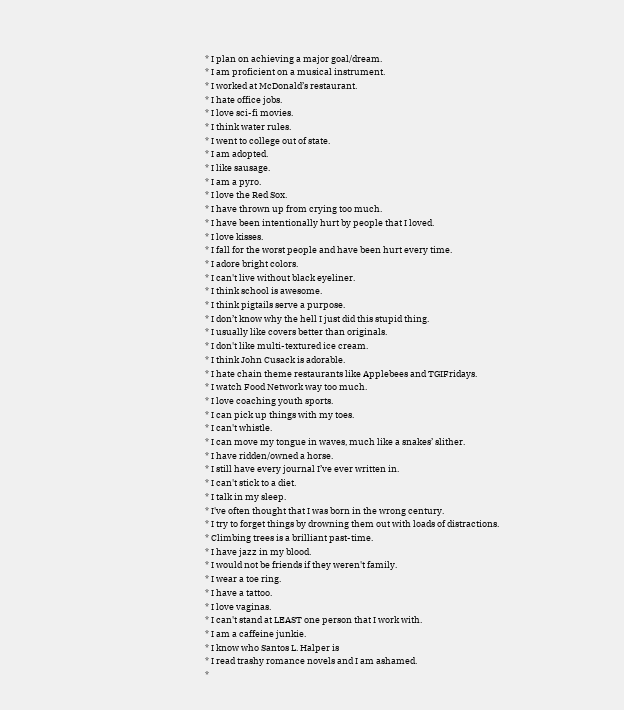* I plan on achieving a major goal/dream.
* I am proficient on a musical instrument.
* I worked at McDonald’s restaurant.
* I hate office jobs.
* I love sci-fi movies.
* I think water rules.
* I went to college out of state.
* I am adopted.
* I like sausage.
* I am a pyro.
* I love the Red Sox.
* I have thrown up from crying too much.
* I have been intentionally hurt by people that I loved.
* I love kisses.
* I fall for the worst people and have been hurt every time.
* I adore bright colors.
* I can't live without black eyeliner.
* I think school is awesome.
* I think pigtails serve a purpose.
* I don’t know why the hell I just did this stupid thing.
* I usually like covers better than originals.
* I don't like multi-textured ice cream.
* I think John Cusack is adorable.
* I hate chain theme restaurants like Applebees and TGIFridays.
* I watch Food Network way too much.
* I love coaching youth sports.
* I can pick up things with my toes.
* I can't whistle.
* I can move my tongue in waves, much like a snakes’ slither.
* I have ridden/owned a horse.
* I still have every journal I’ve ever written in.
* I can't stick to a diet.
* I talk in my sleep.
* I've often thought that I was born in the wrong century.
* I try to forget things by drowning them out with loads of distractions.
* Climbing trees is a brilliant past-time.
* I have jazz in my blood.
* I would not be friends if they weren't family.
* I wear a toe ring.
* I have a tattoo.
* I love vaginas.
* I can't stand at LEAST one person that I work with.
* I am a caffeine junkie.
* I know who Santos L. Halper is
* I read trashy romance novels and I am ashamed.
*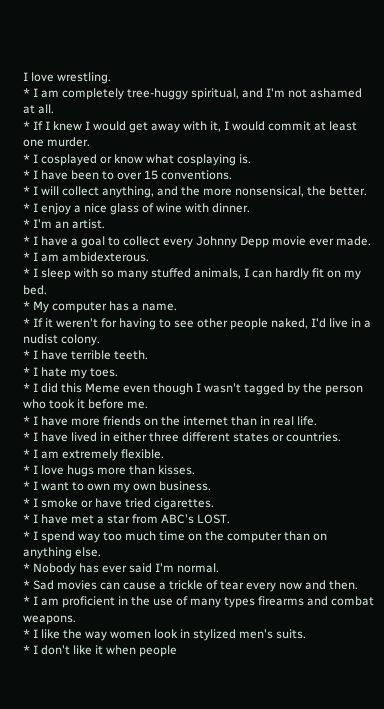I love wrestling.
* I am completely tree-huggy spiritual, and I'm not ashamed at all.
* If I knew I would get away with it, I would commit at least one murder.
* I cosplayed or know what cosplaying is.
* I have been to over 15 conventions.
* I will collect anything, and the more nonsensical, the better.
* I enjoy a nice glass of wine with dinner.
* I'm an artist.
* I have a goal to collect every Johnny Depp movie ever made.
* I am ambidexterous.
* I sleep with so many stuffed animals, I can hardly fit on my bed.
* My computer has a name.
* If it weren't for having to see other people naked, I'd live in a nudist colony.
* I have terrible teeth.
* I hate my toes.
* I did this Meme even though I wasn't tagged by the person who took it before me.
* I have more friends on the internet than in real life.
* I have lived in either three different states or countries.
* I am extremely flexible.
* I love hugs more than kisses.
* I want to own my own business.
* I smoke or have tried cigarettes.
* I have met a star from ABC's LOST.
* I spend way too much time on the computer than on anything else.
* Nobody has ever said I'm normal.
* Sad movies can cause a trickle of tear every now and then.
* I am proficient in the use of many types firearms and combat weapons.
* I like the way women look in stylized men's suits.
* I don't like it when people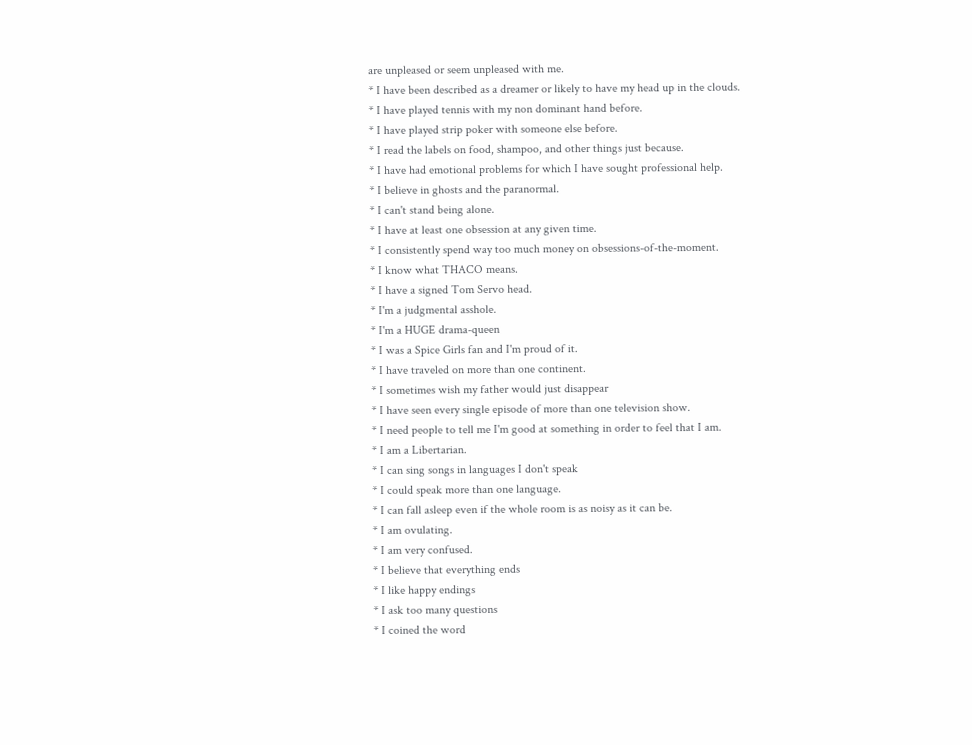are unpleased or seem unpleased with me.
* I have been described as a dreamer or likely to have my head up in the clouds.
* I have played tennis with my non dominant hand before.
* I have played strip poker with someone else before.
* I read the labels on food, shampoo, and other things just because.
* I have had emotional problems for which I have sought professional help.
* I believe in ghosts and the paranormal.
* I can't stand being alone.
* I have at least one obsession at any given time.
* I consistently spend way too much money on obsessions-of-the-moment.
* I know what THACO means.
* I have a signed Tom Servo head.
* I'm a judgmental asshole.
* I'm a HUGE drama-queen
* I was a Spice Girls fan and I'm proud of it.
* I have traveled on more than one continent.
* I sometimes wish my father would just disappear
* I have seen every single episode of more than one television show.
* I need people to tell me I'm good at something in order to feel that I am.
* I am a Libertarian.
* I can sing songs in languages I don't speak
* I could speak more than one language.
* I can fall asleep even if the whole room is as noisy as it can be.
* I am ovulating.
* I am very confused.
* I believe that everything ends
* I like happy endings
* I ask too many questions
* I coined the word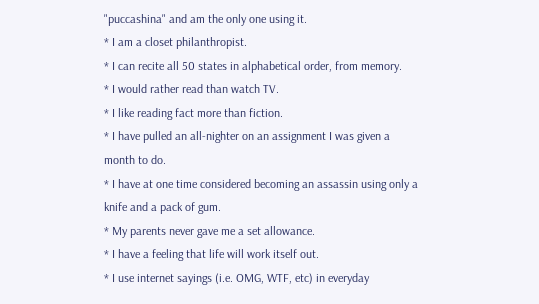"puccashina" and am the only one using it.
* I am a closet philanthropist.
* I can recite all 50 states in alphabetical order, from memory.
* I would rather read than watch TV.
* I like reading fact more than fiction.
* I have pulled an all-nighter on an assignment I was given a month to do.
* I have at one time considered becoming an assassin using only a knife and a pack of gum.
* My parents never gave me a set allowance.
* I have a feeling that life will work itself out.
* I use internet sayings (i.e. OMG, WTF, etc) in everyday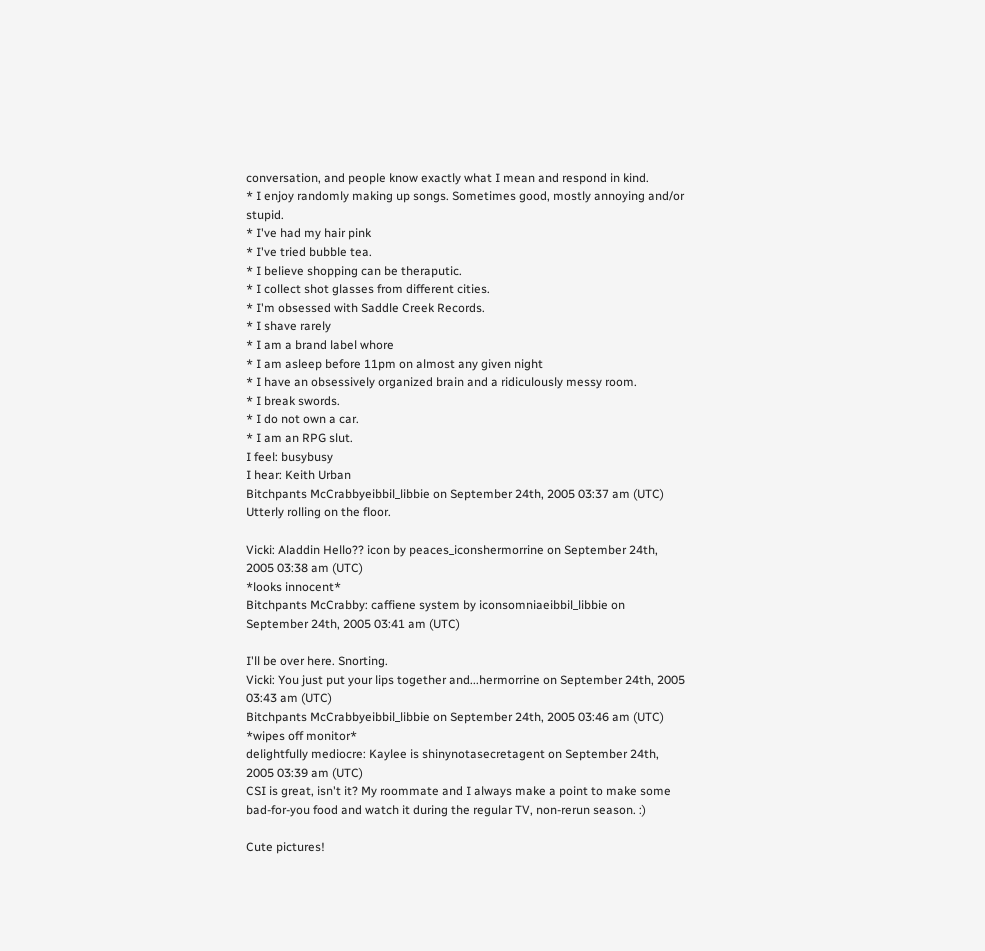conversation, and people know exactly what I mean and respond in kind.
* I enjoy randomly making up songs. Sometimes good, mostly annoying and/or stupid.
* I've had my hair pink
* I've tried bubble tea.
* I believe shopping can be theraputic.
* I collect shot glasses from different cities.
* I'm obsessed with Saddle Creek Records.
* I shave rarely
* I am a brand label whore
* I am asleep before 11pm on almost any given night
* I have an obsessively organized brain and a ridiculously messy room.
* I break swords.
* I do not own a car.
* I am an RPG slut.
I feel: busybusy
I hear: Keith Urban
Bitchpants McCrabbyeibbil_libbie on September 24th, 2005 03:37 am (UTC)
Utterly rolling on the floor.

Vicki: Aladdin Hello?? icon by peaces_iconshermorrine on September 24th, 2005 03:38 am (UTC)
*looks innocent*
Bitchpants McCrabby: caffiene system by iconsomniaeibbil_libbie on September 24th, 2005 03:41 am (UTC)

I'll be over here. Snorting.
Vicki: You just put your lips together and...hermorrine on September 24th, 2005 03:43 am (UTC)
Bitchpants McCrabbyeibbil_libbie on September 24th, 2005 03:46 am (UTC)
*wipes off monitor*
delightfully mediocre: Kaylee is shinynotasecretagent on September 24th, 2005 03:39 am (UTC)
CSI is great, isn't it? My roommate and I always make a point to make some bad-for-you food and watch it during the regular TV, non-rerun season. :)

Cute pictures!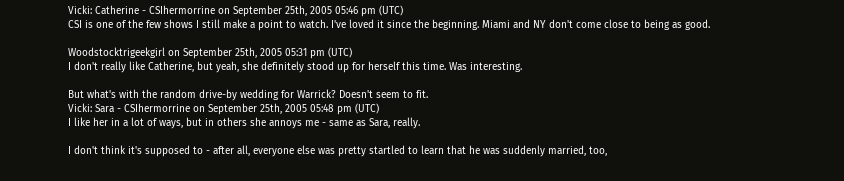Vicki: Catherine - CSIhermorrine on September 25th, 2005 05:46 pm (UTC)
CSI is one of the few shows I still make a point to watch. I've loved it since the beginning. Miami and NY don't come close to being as good.

Woodstocktrigeekgirl on September 25th, 2005 05:31 pm (UTC)
I don't really like Catherine, but yeah, she definitely stood up for herself this time. Was interesting.

But what's with the random drive-by wedding for Warrick? Doesn't seem to fit.
Vicki: Sara - CSIhermorrine on September 25th, 2005 05:48 pm (UTC)
I like her in a lot of ways, but in others she annoys me - same as Sara, really.

I don't think it's supposed to - after all, everyone else was pretty startled to learn that he was suddenly married, too,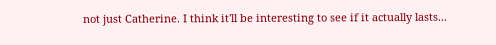not just Catherine. I think it'll be interesting to see if it actually lasts...